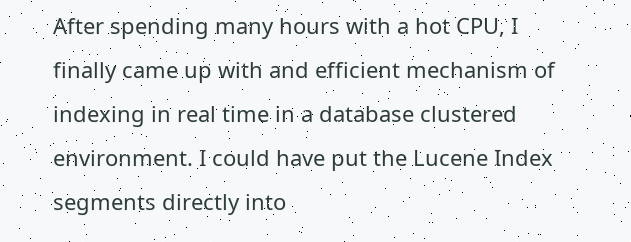After spending many hours with a hot CPU, I finally came up with and efficient mechanism of indexing in real time in a database clustered environment. I could have put the Lucene Index segments directly into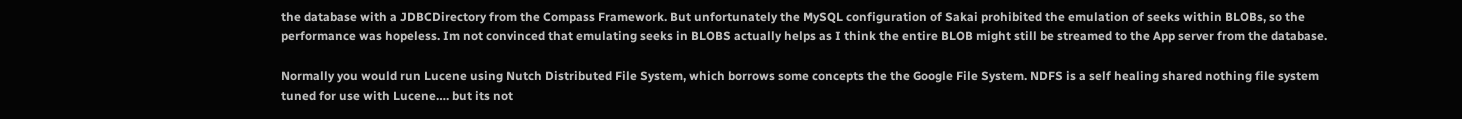the database with a JDBCDirectory from the Compass Framework. But unfortunately the MySQL configuration of Sakai prohibited the emulation of seeks within BLOBs, so the performance was hopeless. Im not convinced that emulating seeks in BLOBS actually helps as I think the entire BLOB might still be streamed to the App server from the database.

Normally you would run Lucene using Nutch Distributed File System, which borrows some concepts the the Google File System. NDFS is a self healing shared nothing file system tuned for use with Lucene…. but its not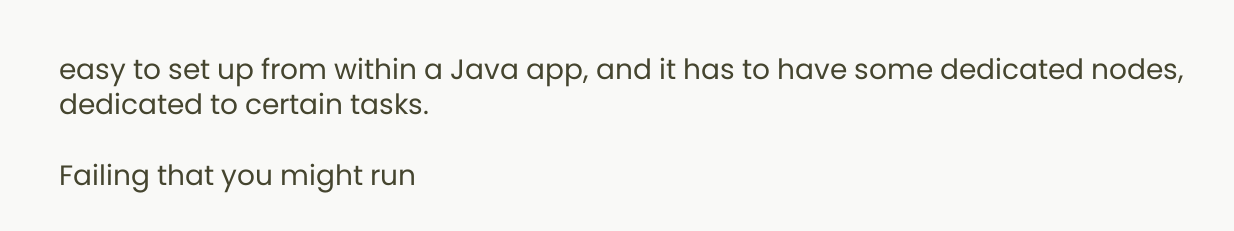easy to set up from within a Java app, and it has to have some dedicated nodes, dedicated to certain tasks.

Failing that you might run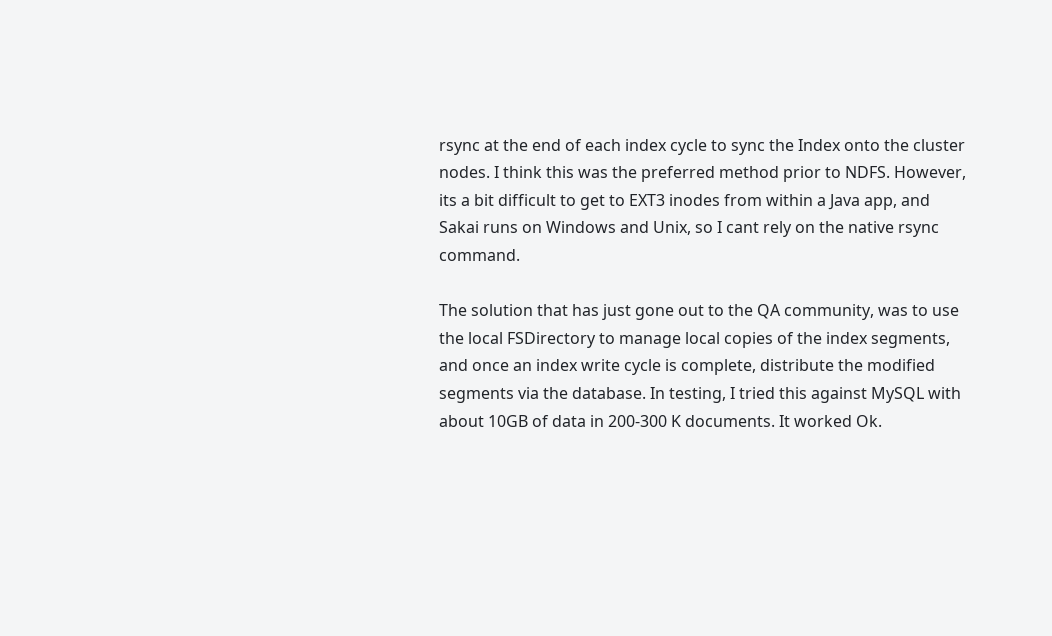rsync at the end of each index cycle to sync the Index onto the cluster nodes. I think this was the preferred method prior to NDFS. However, its a bit difficult to get to EXT3 inodes from within a Java app, and Sakai runs on Windows and Unix, so I cant rely on the native rsync command.

The solution that has just gone out to the QA community, was to use the local FSDirectory to manage local copies of the index segments, and once an index write cycle is complete, distribute the modified segments via the database. In testing, I tried this against MySQL with about 10GB of data in 200-300 K documents. It worked Ok.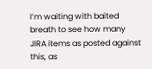I’m waiting with baited breath to see how many JIRA items as posted against this, as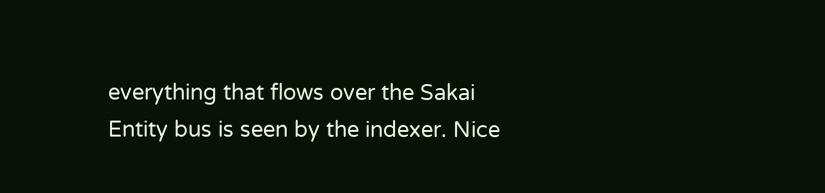everything that flows over the Sakai Entity bus is seen by the indexer. Nice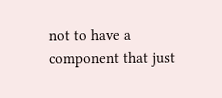not to have a component that just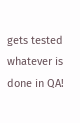gets tested whatever is done in QA!